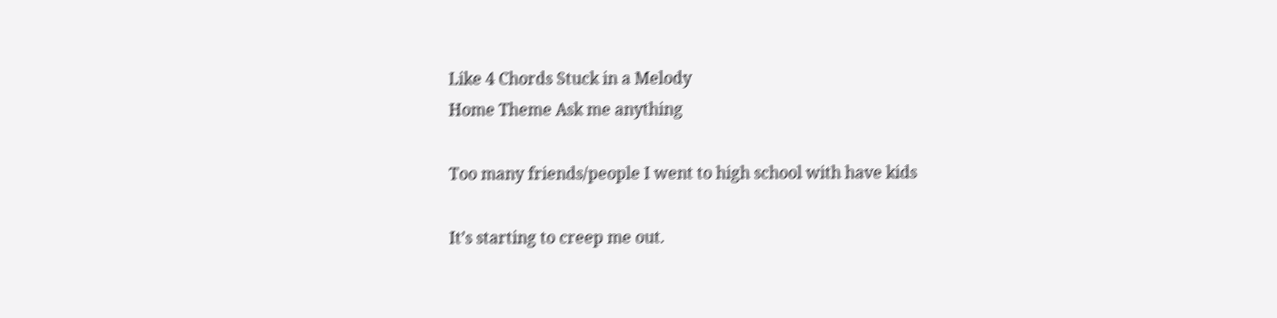Like 4 Chords Stuck in a Melody
Home Theme Ask me anything

Too many friends/people I went to high school with have kids

It’s starting to creep me out.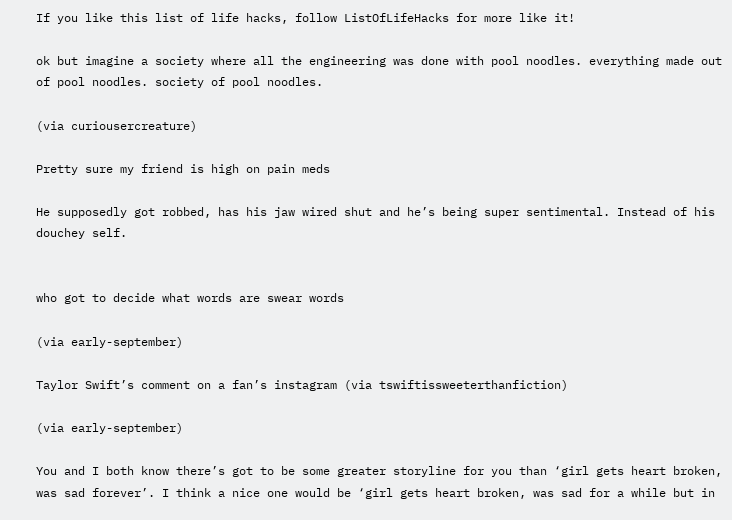If you like this list of life hacks, follow ListOfLifeHacks for more like it!

ok but imagine a society where all the engineering was done with pool noodles. everything made out of pool noodles. society of pool noodles.

(via curiousercreature)

Pretty sure my friend is high on pain meds

He supposedly got robbed, has his jaw wired shut and he’s being super sentimental. Instead of his douchey self.


who got to decide what words are swear words

(via early-september)

Taylor Swift’s comment on a fan’s instagram (via tswiftissweeterthanfiction)

(via early-september)

You and I both know there’s got to be some greater storyline for you than ‘girl gets heart broken, was sad forever’. I think a nice one would be ‘girl gets heart broken, was sad for a while but in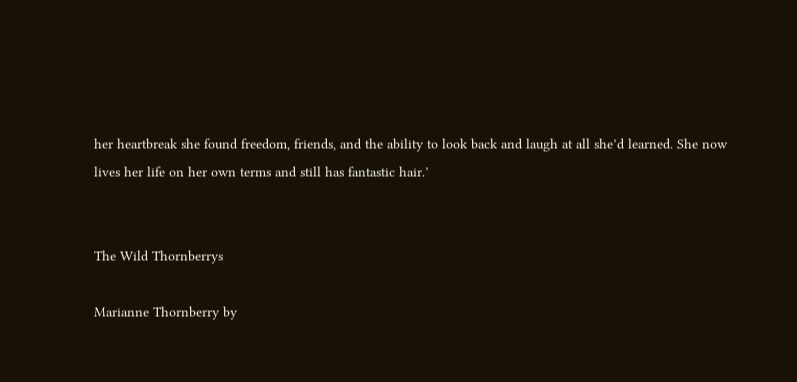her heartbreak she found freedom, friends, and the ability to look back and laugh at all she’d learned. She now lives her life on her own terms and still has fantastic hair.’


The Wild Thornberrys

Marianne Thornberry by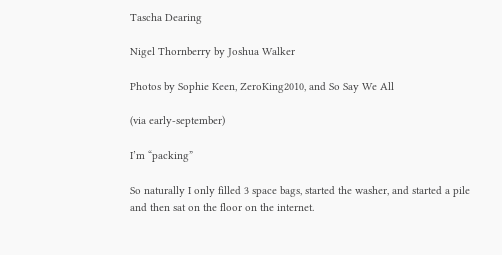Tascha Dearing

Nigel Thornberry by Joshua Walker

Photos by Sophie Keen, ZeroKing2010, and So Say We All

(via early-september)

I’m “packing”

So naturally I only filled 3 space bags, started the washer, and started a pile and then sat on the floor on the internet.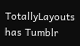TotallyLayouts has Tumblr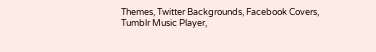Themes, Twitter Backgrounds, Facebook Covers, Tumblr Music Player,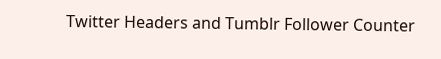Twitter Headers and Tumblr Follower Counter